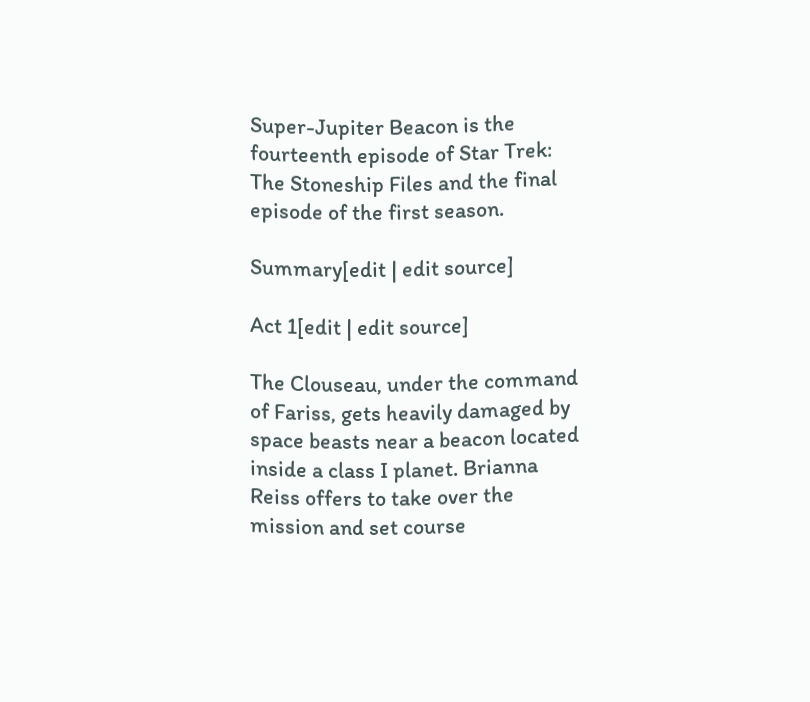Super-Jupiter Beacon is the fourteenth episode of Star Trek: The Stoneship Files and the final episode of the first season.

Summary[edit | edit source]

Act 1[edit | edit source]

The Clouseau, under the command of Fariss, gets heavily damaged by space beasts near a beacon located inside a class I planet. Brianna Reiss offers to take over the mission and set course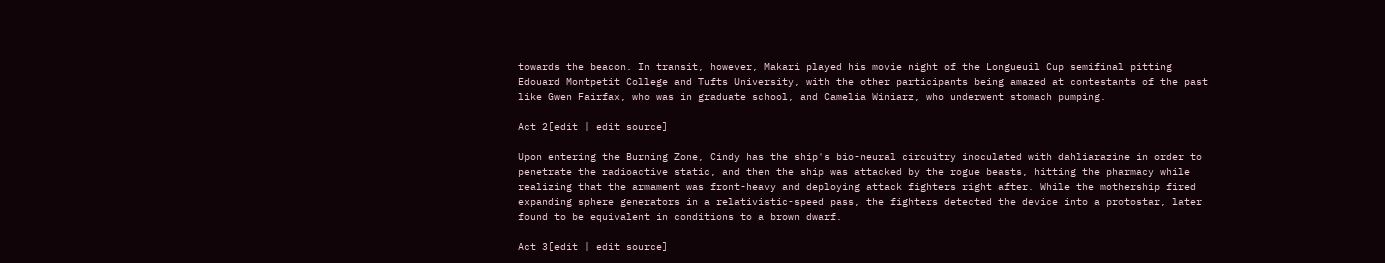towards the beacon. In transit, however, Makari played his movie night of the Longueuil Cup semifinal pitting Edouard Montpetit College and Tufts University, with the other participants being amazed at contestants of the past like Gwen Fairfax, who was in graduate school, and Camelia Winiarz, who underwent stomach pumping.

Act 2[edit | edit source]

Upon entering the Burning Zone, Cindy has the ship's bio-neural circuitry inoculated with dahliarazine in order to penetrate the radioactive static, and then the ship was attacked by the rogue beasts, hitting the pharmacy while realizing that the armament was front-heavy and deploying attack fighters right after. While the mothership fired expanding sphere generators in a relativistic-speed pass, the fighters detected the device into a protostar, later found to be equivalent in conditions to a brown dwarf.

Act 3[edit | edit source]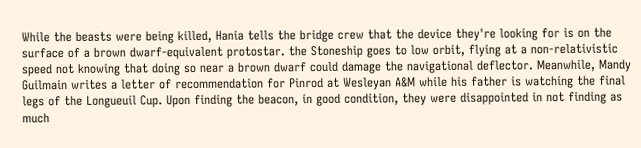While the beasts were being killed, Hania tells the bridge crew that the device they're looking for is on the surface of a brown dwarf-equivalent protostar. the Stoneship goes to low orbit, flying at a non-relativistic speed not knowing that doing so near a brown dwarf could damage the navigational deflector. Meanwhile, Mandy Guilmain writes a letter of recommendation for Pinrod at Wesleyan A&M while his father is watching the final legs of the Longueuil Cup. Upon finding the beacon, in good condition, they were disappointed in not finding as much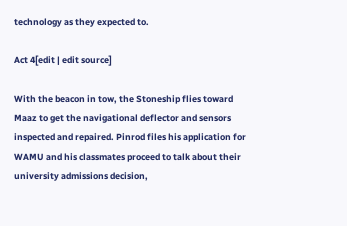technology as they expected to.

Act 4[edit | edit source]

With the beacon in tow, the Stoneship flies toward Maaz to get the navigational deflector and sensors inspected and repaired. Pinrod files his application for WAMU and his classmates proceed to talk about their university admissions decision,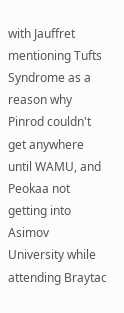with Jauffret mentioning Tufts Syndrome as a reason why Pinrod couldn't get anywhere until WAMU, and Peokaa not getting into Asimov University while attending Braytac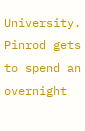University. Pinrod gets to spend an overnight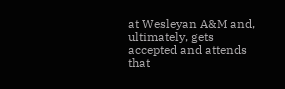at Wesleyan A&M and, ultimately, gets accepted and attends that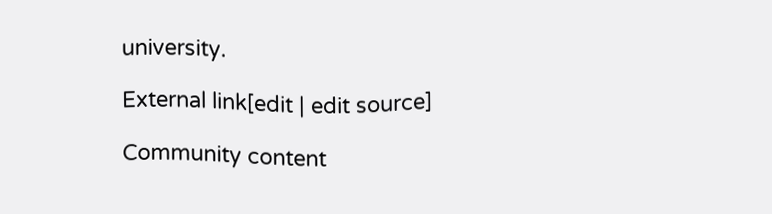university.

External link[edit | edit source]

Community content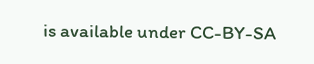is available under CC-BY-SA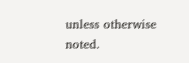unless otherwise noted.